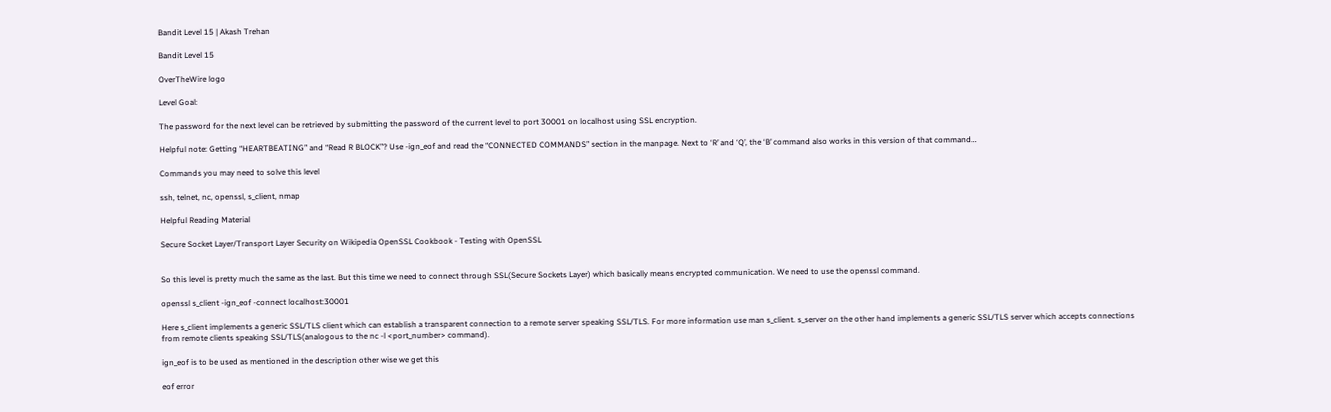Bandit Level 15 | Akash Trehan

Bandit Level 15

OverTheWire logo

Level Goal:

The password for the next level can be retrieved by submitting the password of the current level to port 30001 on localhost using SSL encryption.

Helpful note: Getting “HEARTBEATING” and “Read R BLOCK”? Use -ign_eof and read the “CONNECTED COMMANDS” section in the manpage. Next to ‘R’ and ‘Q’, the ‘B’ command also works in this version of that command…

Commands you may need to solve this level

ssh, telnet, nc, openssl, s_client, nmap

Helpful Reading Material

Secure Socket Layer/Transport Layer Security on Wikipedia OpenSSL Cookbook - Testing with OpenSSL


So this level is pretty much the same as the last. But this time we need to connect through SSL(Secure Sockets Layer) which basically means encrypted communication. We need to use the openssl command.

openssl s_client -ign_eof -connect localhost:30001

Here s_client implements a generic SSL/TLS client which can establish a transparent connection to a remote server speaking SSL/TLS. For more information use man s_client. s_server on the other hand implements a generic SSL/TLS server which accepts connections from remote clients speaking SSL/TLS(analogous to the nc -l <port_number> command).

ign_eof is to be used as mentioned in the description other wise we get this

eof error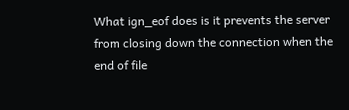What ign_eof does is it prevents the server from closing down the connection when the end of file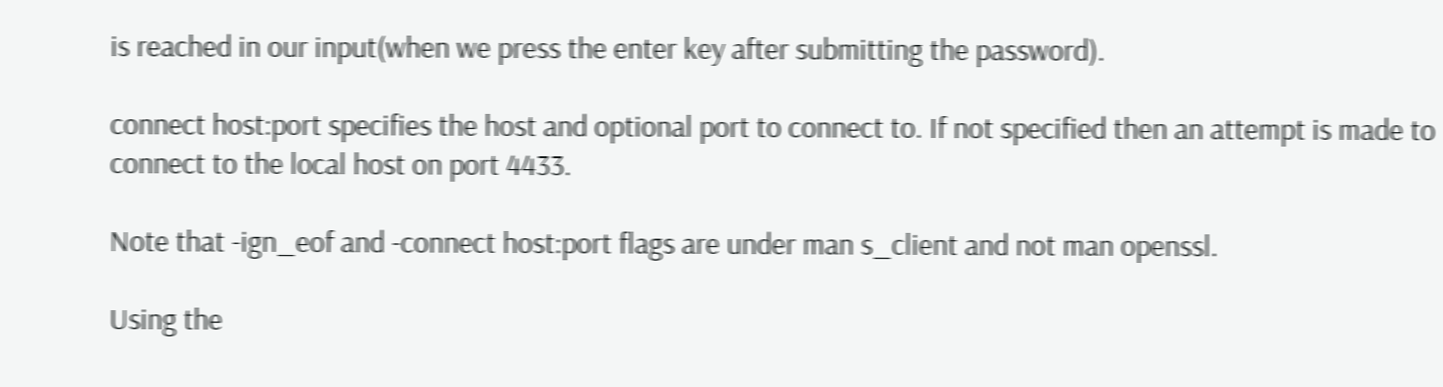is reached in our input(when we press the enter key after submitting the password).

connect host:port specifies the host and optional port to connect to. If not specified then an attempt is made to connect to the local host on port 4433.

Note that -ign_eof and -connect host:port flags are under man s_client and not man openssl.

Using the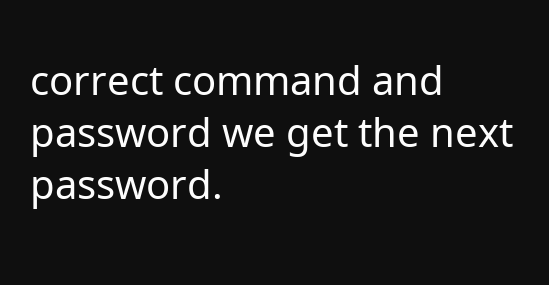correct command and password we get the next password.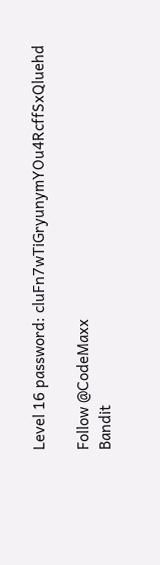Level 16 password: cluFn7wTiGryunymYOu4RcffSxQluehd

Follow @CodeMaxx
Bandit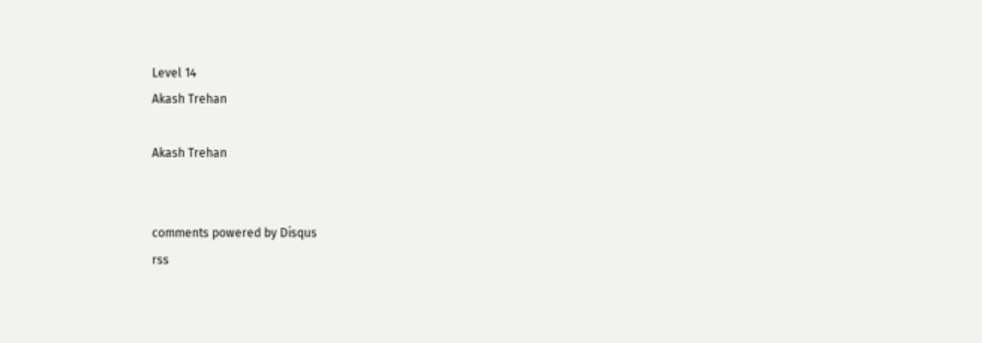Level 14
Akash Trehan

Akash Trehan


comments powered by Disqus
rss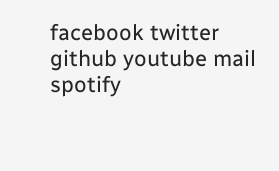facebook twitter github youtube mail spotify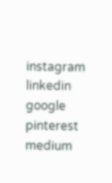instagram linkedin google pinterest medium